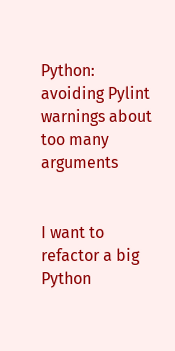Python: avoiding Pylint warnings about too many arguments


I want to refactor a big Python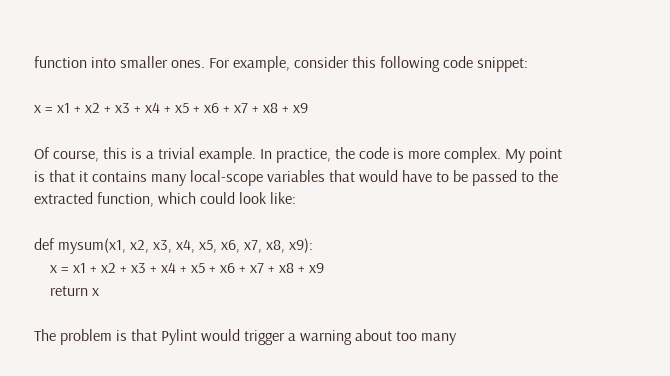function into smaller ones. For example, consider this following code snippet:

x = x1 + x2 + x3 + x4 + x5 + x6 + x7 + x8 + x9

Of course, this is a trivial example. In practice, the code is more complex. My point is that it contains many local-scope variables that would have to be passed to the extracted function, which could look like:

def mysum(x1, x2, x3, x4, x5, x6, x7, x8, x9):
    x = x1 + x2 + x3 + x4 + x5 + x6 + x7 + x8 + x9
    return x

The problem is that Pylint would trigger a warning about too many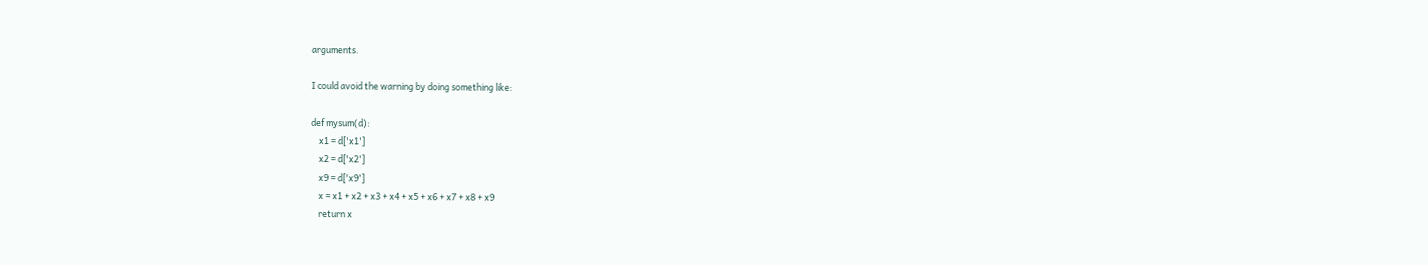arguments.

I could avoid the warning by doing something like:

def mysum(d):
    x1 = d['x1']
    x2 = d['x2']
    x9 = d['x9']
    x = x1 + x2 + x3 + x4 + x5 + x6 + x7 + x8 + x9
    return x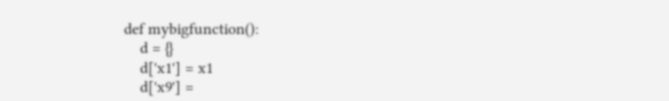def mybigfunction():
    d = {}
    d['x1'] = x1
    d['x9'] =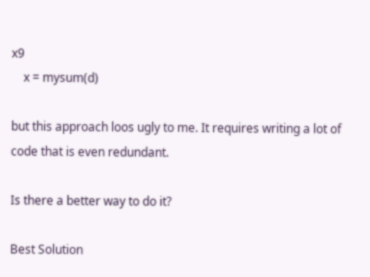x9
    x = mysum(d)

but this approach loos ugly to me. It requires writing a lot of code that is even redundant.

Is there a better way to do it?

Best Solution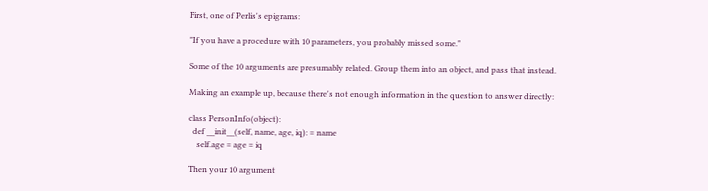First, one of Perlis's epigrams:

"If you have a procedure with 10 parameters, you probably missed some."

Some of the 10 arguments are presumably related. Group them into an object, and pass that instead.

Making an example up, because there's not enough information in the question to answer directly:

class PersonInfo(object):
  def __init__(self, name, age, iq): = name
    self.age = age = iq

Then your 10 argument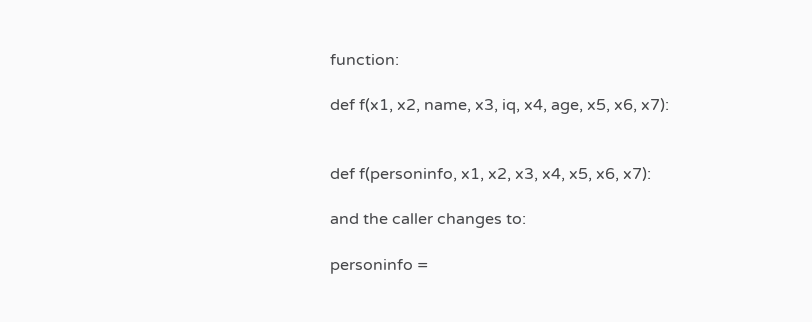function:

def f(x1, x2, name, x3, iq, x4, age, x5, x6, x7):


def f(personinfo, x1, x2, x3, x4, x5, x6, x7):

and the caller changes to:

personinfo =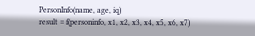PersonInfo(name, age, iq)
result = f(personinfo, x1, x2, x3, x4, x5, x6, x7)